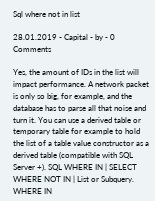Sql where not in list

28.01.2019 - Capital - by - 0 Comments

Yes, the amount of IDs in the list will impact performance. A network packet is only so big, for example, and the database has to parse all that noise and turn it. You can use a derived table or temporary table for example to hold the list of a table value constructor as a derived table (compatible with SQL Server +). SQL WHERE IN | SELECT WHERE NOT IN | List or Subquery. WHERE IN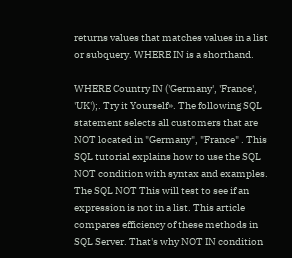returns values that matches values in a list or subquery. WHERE IN is a shorthand.

WHERE Country IN ('Germany', 'France', 'UK');. Try it Yourself». The following SQL statement selects all customers that are NOT located in "Germany", "France" . This SQL tutorial explains how to use the SQL NOT condition with syntax and examples. The SQL NOT This will test to see if an expression is not in a list. This article compares efficiency of these methods in SQL Server. That's why NOT IN condition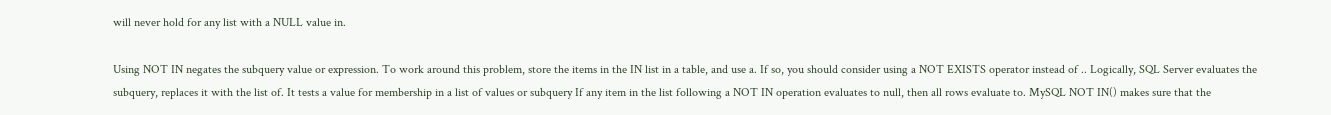will never hold for any list with a NULL value in.

Using NOT IN negates the subquery value or expression. To work around this problem, store the items in the IN list in a table, and use a. If so, you should consider using a NOT EXISTS operator instead of .. Logically, SQL Server evaluates the subquery, replaces it with the list of. It tests a value for membership in a list of values or subquery If any item in the list following a NOT IN operation evaluates to null, then all rows evaluate to. MySQL NOT IN() makes sure that the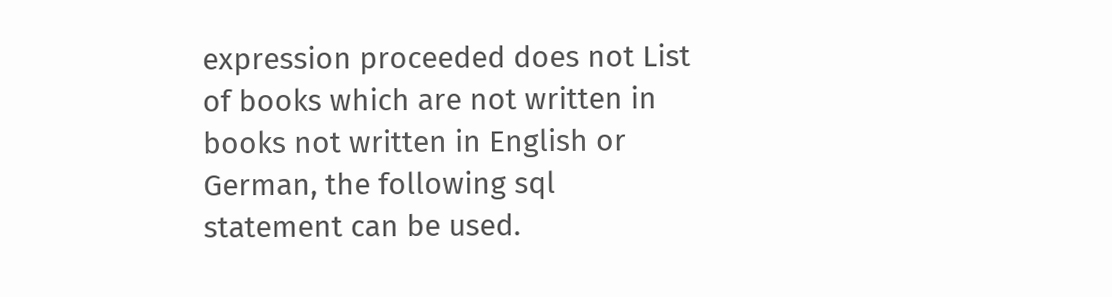expression proceeded does not List of books which are not written in books not written in English or German, the following sql statement can be used.